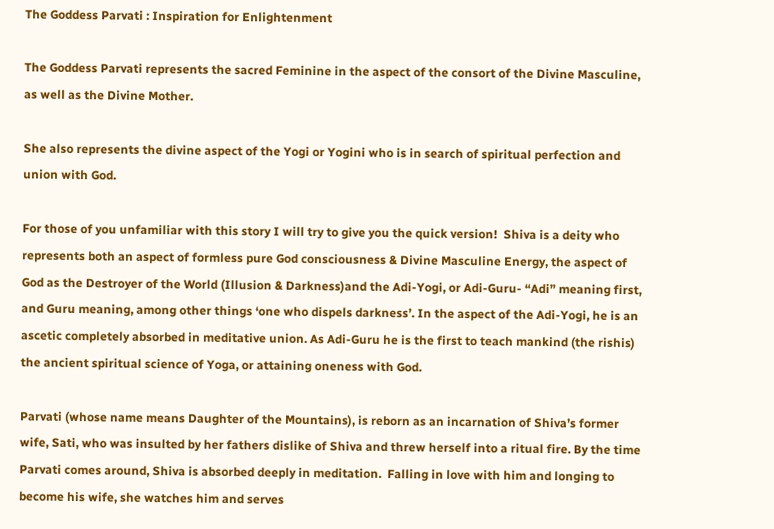The Goddess Parvati : Inspiration for Enlightenment

The Goddess Parvati represents the sacred Feminine in the aspect of the consort of the Divine Masculine, as well as the Divine Mother.

She also represents the divine aspect of the Yogi or Yogini who is in search of spiritual perfection and union with God.

For those of you unfamiliar with this story I will try to give you the quick version!  Shiva is a deity who represents both an aspect of formless pure God consciousness & Divine Masculine Energy, the aspect of God as the Destroyer of the World (Illusion & Darkness)and the Adi-Yogi, or Adi-Guru- “Adi” meaning first, and Guru meaning, among other things ‘one who dispels darkness’. In the aspect of the Adi-Yogi, he is an ascetic completely absorbed in meditative union. As Adi-Guru he is the first to teach mankind (the rishis) the ancient spiritual science of Yoga, or attaining oneness with God.

Parvati (whose name means Daughter of the Mountains), is reborn as an incarnation of Shiva’s former wife, Sati, who was insulted by her fathers dislike of Shiva and threw herself into a ritual fire. By the time Parvati comes around, Shiva is absorbed deeply in meditation.  Falling in love with him and longing to become his wife, she watches him and serves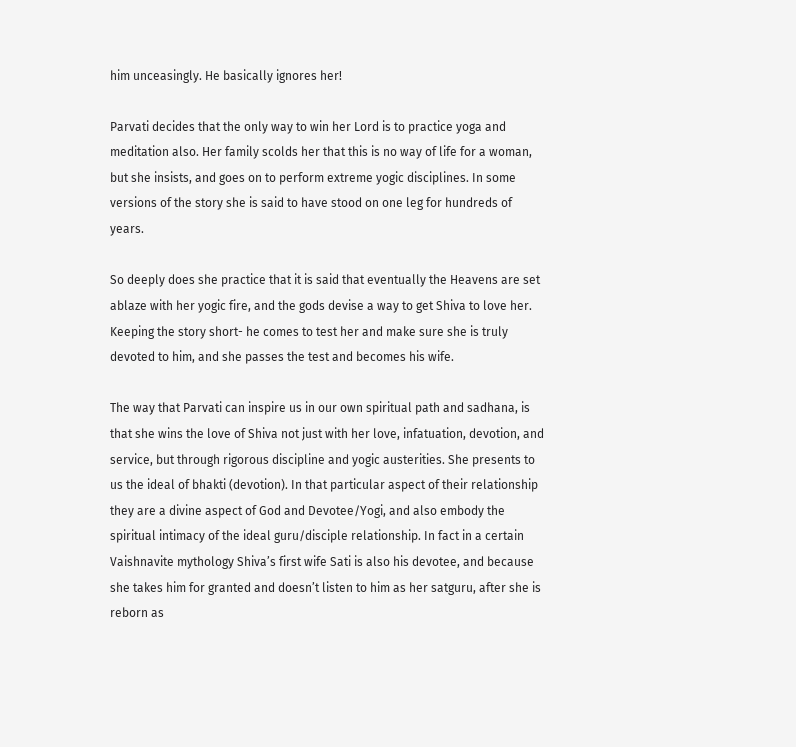him unceasingly. He basically ignores her!

Parvati decides that the only way to win her Lord is to practice yoga and meditation also. Her family scolds her that this is no way of life for a woman, but she insists, and goes on to perform extreme yogic disciplines. In some versions of the story she is said to have stood on one leg for hundreds of years.

So deeply does she practice that it is said that eventually the Heavens are set ablaze with her yogic fire, and the gods devise a way to get Shiva to love her. Keeping the story short- he comes to test her and make sure she is truly devoted to him, and she passes the test and becomes his wife.

The way that Parvati can inspire us in our own spiritual path and sadhana, is that she wins the love of Shiva not just with her love, infatuation, devotion, and service, but through rigorous discipline and yogic austerities. She presents to us the ideal of bhakti (devotion). In that particular aspect of their relationship they are a divine aspect of God and Devotee/Yogi, and also embody the spiritual intimacy of the ideal guru/disciple relationship. In fact in a certain Vaishnavite mythology Shiva’s first wife Sati is also his devotee, and because she takes him for granted and doesn’t listen to him as her satguru, after she is reborn as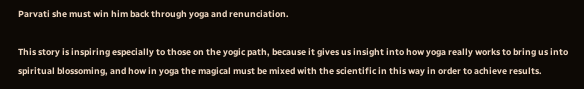Parvati she must win him back through yoga and renunciation.

This story is inspiring especially to those on the yogic path, because it gives us insight into how yoga really works to bring us into spiritual blossoming, and how in yoga the magical must be mixed with the scientific in this way in order to achieve results.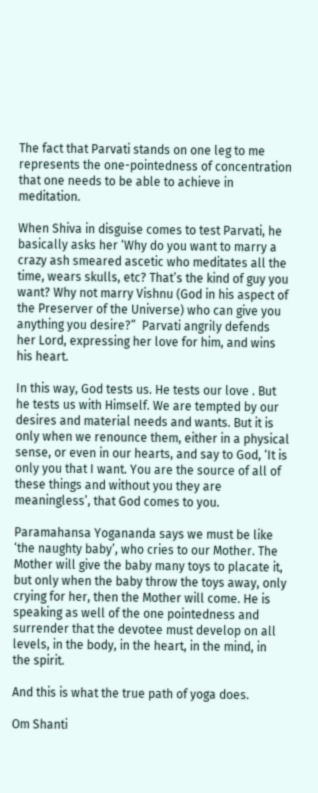The fact that Parvati stands on one leg to me represents the one-pointedness of concentration that one needs to be able to achieve in meditation.

When Shiva in disguise comes to test Parvati, he basically asks her ‘Why do you want to marry a crazy ash smeared ascetic who meditates all the time, wears skulls, etc? That’s the kind of guy you want? Why not marry Vishnu (God in his aspect of the Preserver of the Universe) who can give you anything you desire?”  Parvati angrily defends her Lord, expressing her love for him, and wins his heart.

In this way, God tests us. He tests our love . But he tests us with Himself. We are tempted by our desires and material needs and wants. But it is only when we renounce them, either in a physical sense, or even in our hearts, and say to God, ‘It is only you that I want. You are the source of all of these things and without you they are meaningless’, that God comes to you.

Paramahansa Yogananda says we must be like ‘the naughty baby’, who cries to our Mother. The Mother will give the baby many toys to placate it, but only when the baby throw the toys away, only crying for her, then the Mother will come. He is speaking as well of the one pointedness and surrender that the devotee must develop on all levels, in the body, in the heart, in the mind, in the spirit.

And this is what the true path of yoga does.

Om Shanti